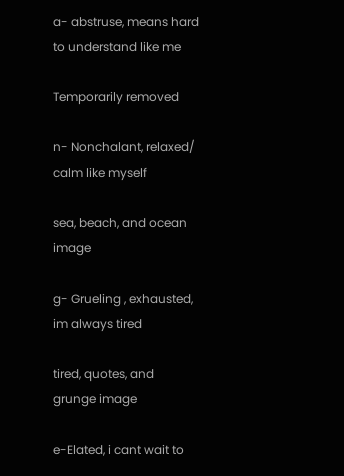a- abstruse, means hard to understand like me

Temporarily removed

n- Nonchalant, relaxed/ calm like myself

sea, beach, and ocean image

g- Grueling , exhausted, im always tired

tired, quotes, and grunge image

e-Elated, i cant wait to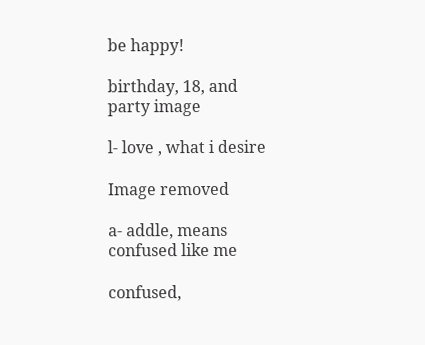be happy!

birthday, 18, and party image

l- love , what i desire

Image removed

a- addle, means confused like me

confused,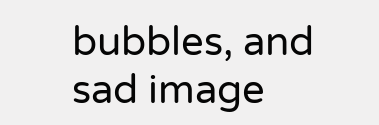bubbles, and sad image